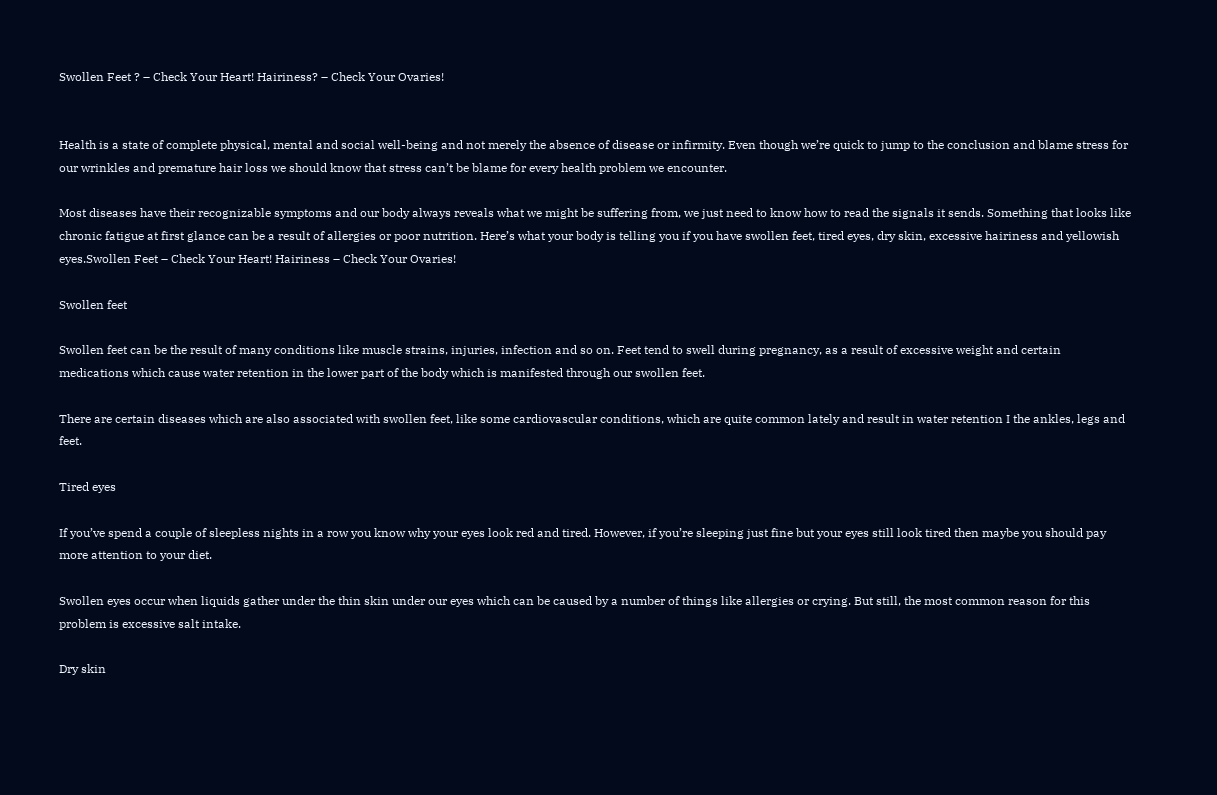Swollen Feet ? – Check Your Heart! Hairiness? – Check Your Ovaries!


Health is a state of complete physical, mental and social well-being and not merely the absence of disease or infirmity. Even though we’re quick to jump to the conclusion and blame stress for our wrinkles and premature hair loss we should know that stress can’t be blame for every health problem we encounter.

Most diseases have their recognizable symptoms and our body always reveals what we might be suffering from, we just need to know how to read the signals it sends. Something that looks like chronic fatigue at first glance can be a result of allergies or poor nutrition. Here’s what your body is telling you if you have swollen feet, tired eyes, dry skin, excessive hairiness and yellowish eyes.Swollen Feet – Check Your Heart! Hairiness – Check Your Ovaries!

Swollen feet

Swollen feet can be the result of many conditions like muscle strains, injuries, infection and so on. Feet tend to swell during pregnancy, as a result of excessive weight and certain medications which cause water retention in the lower part of the body which is manifested through our swollen feet.

There are certain diseases which are also associated with swollen feet, like some cardiovascular conditions, which are quite common lately and result in water retention I the ankles, legs and feet.

Tired eyes

If you’ve spend a couple of sleepless nights in a row you know why your eyes look red and tired. However, if you’re sleeping just fine but your eyes still look tired then maybe you should pay more attention to your diet.

Swollen eyes occur when liquids gather under the thin skin under our eyes which can be caused by a number of things like allergies or crying. But still, the most common reason for this problem is excessive salt intake.

Dry skin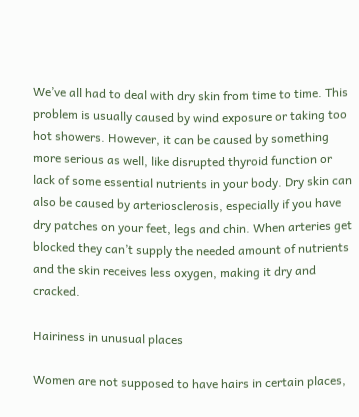We’ve all had to deal with dry skin from time to time. This problem is usually caused by wind exposure or taking too hot showers. However, it can be caused by something more serious as well, like disrupted thyroid function or lack of some essential nutrients in your body. Dry skin can also be caused by arteriosclerosis, especially if you have dry patches on your feet, legs and chin. When arteries get blocked they can’t supply the needed amount of nutrients and the skin receives less oxygen, making it dry and cracked.

Hairiness in unusual places

Women are not supposed to have hairs in certain places,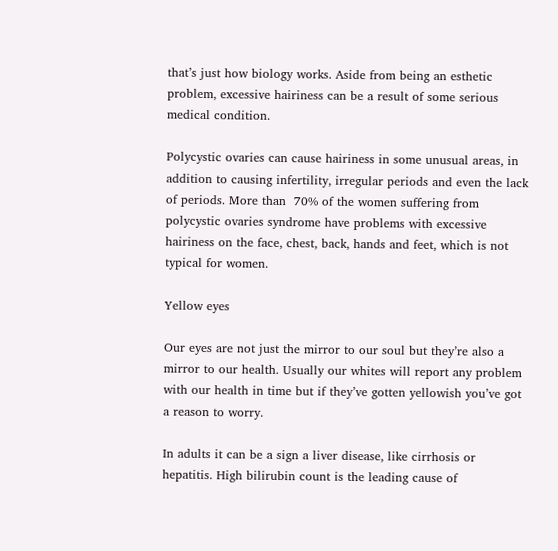that’s just how biology works. Aside from being an esthetic problem, excessive hairiness can be a result of some serious medical condition.

Polycystic ovaries can cause hairiness in some unusual areas, in addition to causing infertility, irregular periods and even the lack of periods. More than  70% of the women suffering from polycystic ovaries syndrome have problems with excessive hairiness on the face, chest, back, hands and feet, which is not typical for women.

Yellow eyes

Our eyes are not just the mirror to our soul but they’re also a mirror to our health. Usually our whites will report any problem with our health in time but if they’ve gotten yellowish you’ve got a reason to worry.

In adults it can be a sign a liver disease, like cirrhosis or hepatitis. High bilirubin count is the leading cause of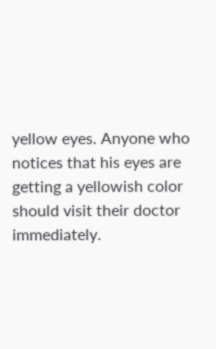yellow eyes. Anyone who notices that his eyes are getting a yellowish color should visit their doctor immediately.